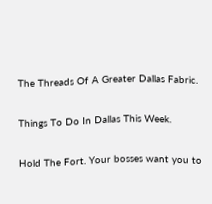The Threads Of A Greater Dallas Fabric.

Things To Do In Dallas This Week.

Hold The Fort. Your bosses want you to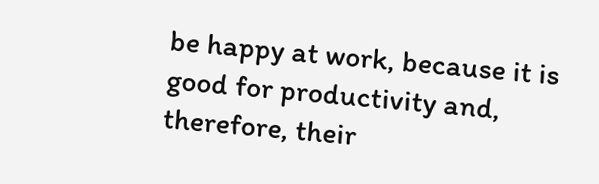be happy at work, because it is good for productivity and, therefore, their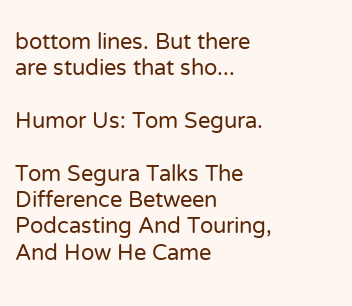bottom lines. But there are studies that sho...

Humor Us: Tom Segura.

Tom Segura Talks The Difference Between Podcasting And Touring, And How He Came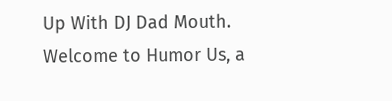Up With DJ Dad Mouth. Welcome to Humor Us, a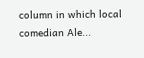column in which local comedian Ale...